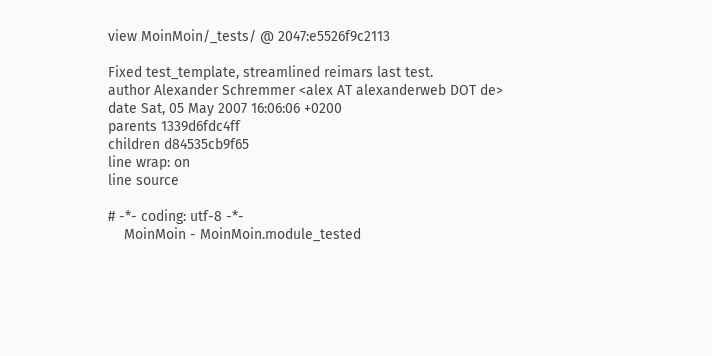view MoinMoin/_tests/ @ 2047:e5526f9c2113

Fixed test_template, streamlined reimars last test.
author Alexander Schremmer <alex AT alexanderweb DOT de>
date Sat, 05 May 2007 16:06:06 +0200
parents 1339d6fdc4ff
children d84535cb9f65
line wrap: on
line source

# -*- coding: utf-8 -*-
    MoinMoin - MoinMoin.module_tested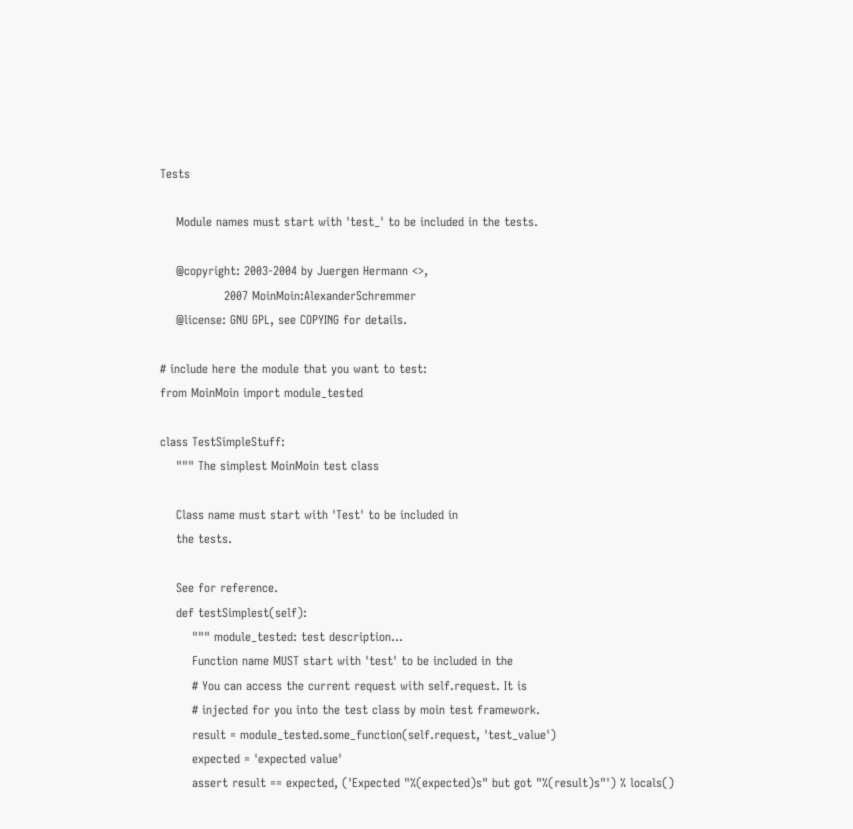Tests

    Module names must start with 'test_' to be included in the tests.

    @copyright: 2003-2004 by Juergen Hermann <>,
                2007 MoinMoin:AlexanderSchremmer
    @license: GNU GPL, see COPYING for details.

# include here the module that you want to test:
from MoinMoin import module_tested

class TestSimpleStuff:
    """ The simplest MoinMoin test class

    Class name must start with 'Test' to be included in
    the tests.

    See for reference.
    def testSimplest(self):
        """ module_tested: test description...
        Function name MUST start with 'test' to be included in the
        # You can access the current request with self.request. It is
        # injected for you into the test class by moin test framework.
        result = module_tested.some_function(self.request, 'test_value')
        expected = 'expected value'
        assert result == expected, ('Expected "%(expected)s" but got "%(result)s"') % locals()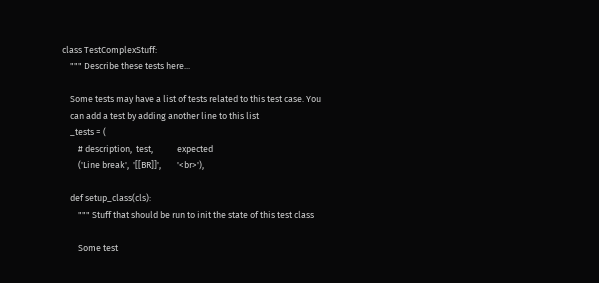class TestComplexStuff:
    """ Describe these tests here...

    Some tests may have a list of tests related to this test case. You
    can add a test by adding another line to this list
    _tests = (
        # description,  test,            expected
        ('Line break',  '[[BR]]',        '<br>'),

    def setup_class(cls):
        """ Stuff that should be run to init the state of this test class

        Some test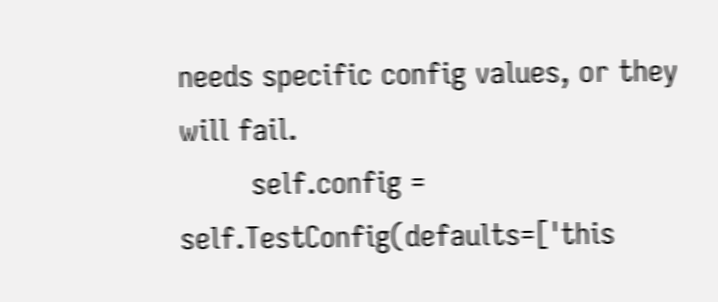needs specific config values, or they will fail.
        self.config = self.TestConfig(defaults=['this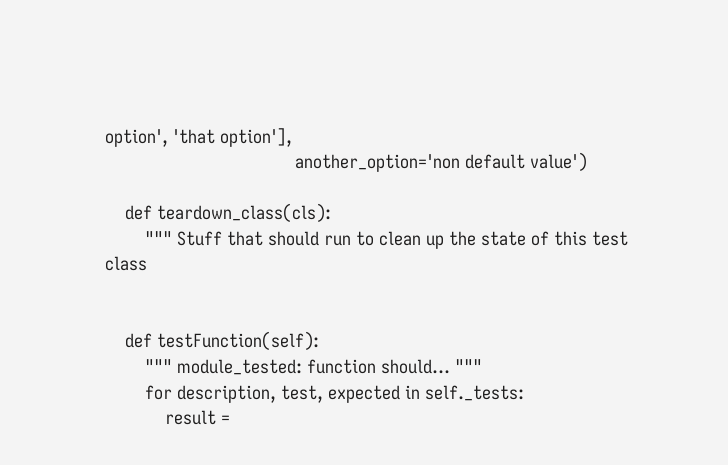option', 'that option'],
                                      another_option='non default value')

    def teardown_class(cls):
        """ Stuff that should run to clean up the state of this test class


    def testFunction(self):
        """ module_tested: function should... """
        for description, test, expected in self._tests:
            result =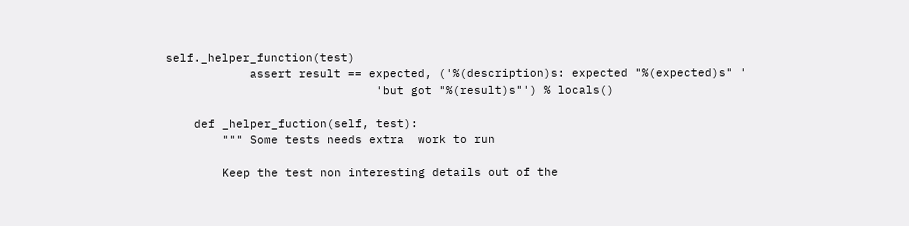self._helper_function(test)
            assert result == expected, ('%(description)s: expected "%(expected)s" '
                              'but got "%(result)s"') % locals()

    def _helper_fuction(self, test):
        """ Some tests needs extra  work to run

        Keep the test non interesting details out of the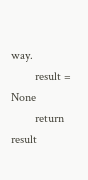way.
        result = None
        return result